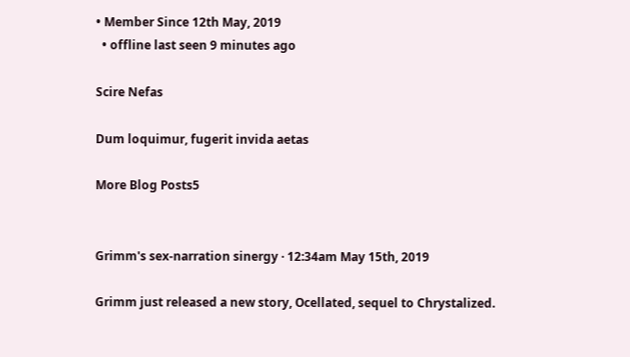• Member Since 12th May, 2019
  • offline last seen 9 minutes ago

Scire Nefas

Dum loquimur, fugerit invida aetas

More Blog Posts5


Grimm's sex-narration sinergy · 12:34am May 15th, 2019

Grimm just released a new story, Ocellated, sequel to Chrystalized.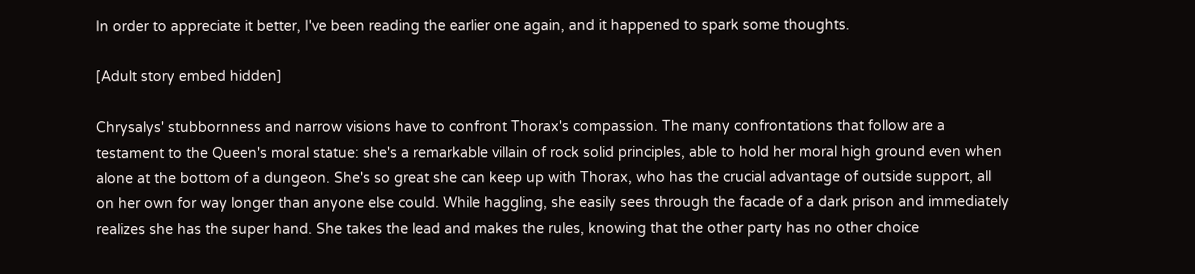In order to appreciate it better, I've been reading the earlier one again, and it happened to spark some thoughts.

[Adult story embed hidden]

Chrysalys' stubbornness and narrow visions have to confront Thorax's compassion. The many confrontations that follow are a testament to the Queen's moral statue: she's a remarkable villain of rock solid principles, able to hold her moral high ground even when alone at the bottom of a dungeon. She's so great she can keep up with Thorax, who has the crucial advantage of outside support, all on her own for way longer than anyone else could. While haggling, she easily sees through the facade of a dark prison and immediately realizes she has the super hand. She takes the lead and makes the rules, knowing that the other party has no other choice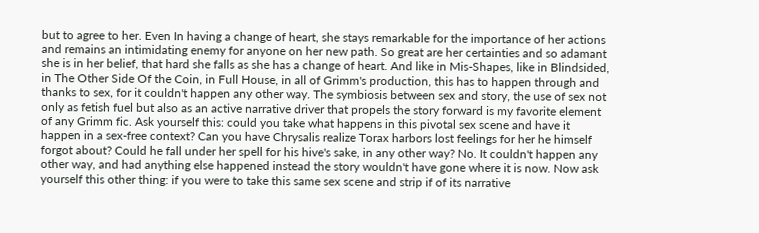but to agree to her. Even In having a change of heart, she stays remarkable for the importance of her actions and remains an intimidating enemy for anyone on her new path. So great are her certainties and so adamant she is in her belief, that hard she falls as she has a change of heart. And like in Mis-Shapes, like in Blindsided, in The Other Side Of the Coin, in Full House, in all of Grimm's production, this has to happen through and thanks to sex, for it couldn't happen any other way. The symbiosis between sex and story, the use of sex not only as fetish fuel but also as an active narrative driver that propels the story forward is my favorite element of any Grimm fic. Ask yourself this: could you take what happens in this pivotal sex scene and have it happen in a sex-free context? Can you have Chrysalis realize Torax harbors lost feelings for her he himself forgot about? Could he fall under her spell for his hive's sake, in any other way? No. It couldn't happen any other way, and had anything else happened instead the story wouldn't have gone where it is now. Now ask yourself this other thing: if you were to take this same sex scene and strip if of its narrative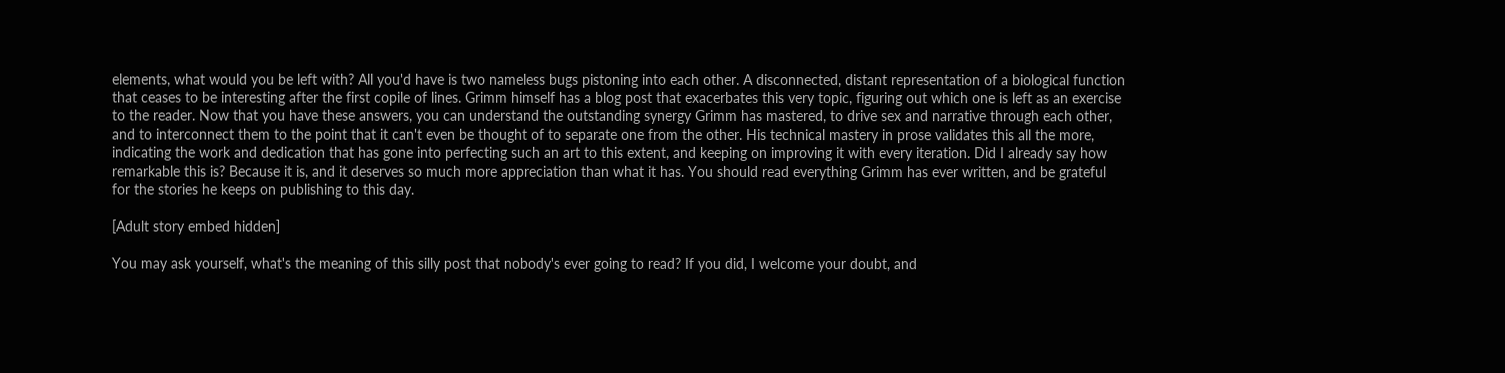elements, what would you be left with? All you'd have is two nameless bugs pistoning into each other. A disconnected, distant representation of a biological function that ceases to be interesting after the first copile of lines. Grimm himself has a blog post that exacerbates this very topic, figuring out which one is left as an exercise to the reader. Now that you have these answers, you can understand the outstanding synergy Grimm has mastered, to drive sex and narrative through each other, and to interconnect them to the point that it can't even be thought of to separate one from the other. His technical mastery in prose validates this all the more, indicating the work and dedication that has gone into perfecting such an art to this extent, and keeping on improving it with every iteration. Did I already say how remarkable this is? Because it is, and it deserves so much more appreciation than what it has. You should read everything Grimm has ever written, and be grateful for the stories he keeps on publishing to this day.

[Adult story embed hidden]

You may ask yourself, what's the meaning of this silly post that nobody's ever going to read? If you did, I welcome your doubt, and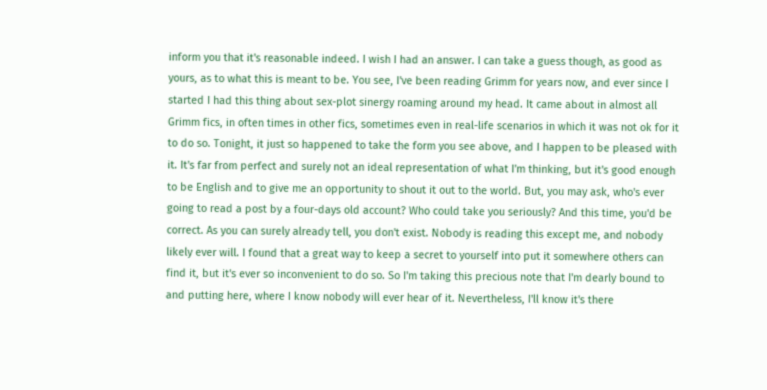inform you that it's reasonable indeed. I wish I had an answer. I can take a guess though, as good as yours, as to what this is meant to be. You see, I've been reading Grimm for years now, and ever since I started I had this thing about sex-plot sinergy roaming around my head. It came about in almost all Grimm fics, in often times in other fics, sometimes even in real-life scenarios in which it was not ok for it to do so. Tonight, it just so happened to take the form you see above, and I happen to be pleased with it. It's far from perfect and surely not an ideal representation of what I'm thinking, but it's good enough to be English and to give me an opportunity to shout it out to the world. But, you may ask, who's ever going to read a post by a four-days old account? Who could take you seriously? And this time, you'd be correct. As you can surely already tell, you don't exist. Nobody is reading this except me, and nobody likely ever will. I found that a great way to keep a secret to yourself into put it somewhere others can find it, but it's ever so inconvenient to do so. So I'm taking this precious note that I'm dearly bound to and putting here, where I know nobody will ever hear of it. Nevertheless, I'll know it's there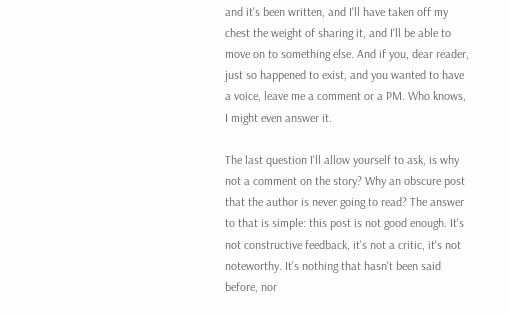and it's been written, and I'll have taken off my chest the weight of sharing it, and I'll be able to move on to something else. And if you, dear reader, just so happened to exist, and you wanted to have a voice, leave me a comment or a PM. Who knows, I might even answer it.

The last question I'll allow yourself to ask, is why not a comment on the story? Why an obscure post that the author is never going to read? The answer to that is simple: this post is not good enough. It's not constructive feedback, it's not a critic, it's not noteworthy. It's nothing that hasn't been said before, nor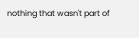nothing that wasn't part of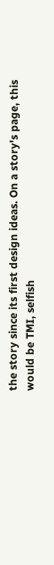the story since its first design ideas. On a story's page, this would be TMI, selfish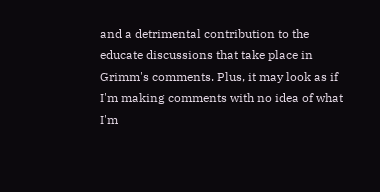and a detrimental contribution to the educate discussions that take place in Grimm's comments. Plus, it may look as if I'm making comments with no idea of what I'm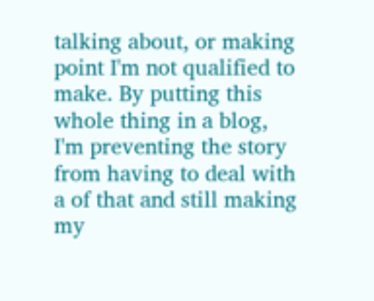talking about, or making point I'm not qualified to make. By putting this whole thing in a blog, I'm preventing the story from having to deal with a of that and still making my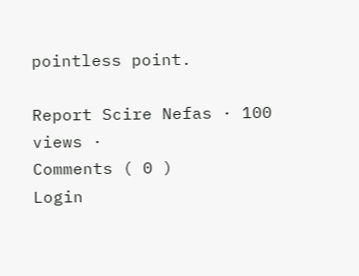pointless point.

Report Scire Nefas · 100 views ·
Comments ( 0 )
Login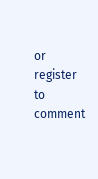or register to comment